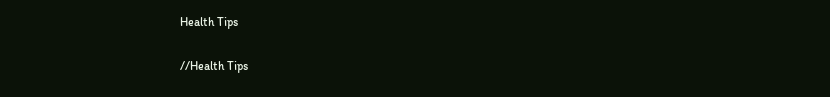Health Tips

//Health Tips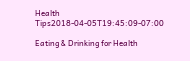Health Tips2018-04-05T19:45:09-07:00

Eating & Drinking for Health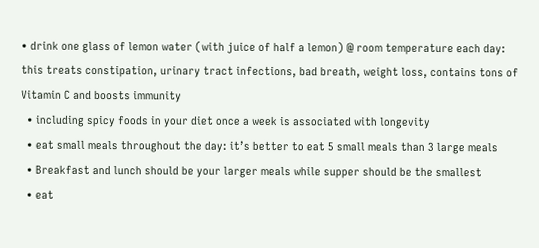• drink one glass of lemon water (with juice of half a lemon) @ room temperature each day: this treats constipation, urinary tract infections, bad breath, weight loss, contains tons of Vitamin C and boosts immunity
  • including spicy foods in your diet once a week is associated with longevity
  • eat small meals throughout the day: it’s better to eat 5 small meals than 3 large meals
  • Breakfast and lunch should be your larger meals while supper should be the smallest
  • eat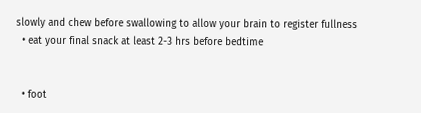slowly and chew before swallowing to allow your brain to register fullness
  • eat your final snack at least 2-3 hrs before bedtime


  • foot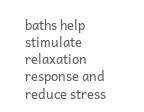baths help stimulate relaxation response and reduce stress